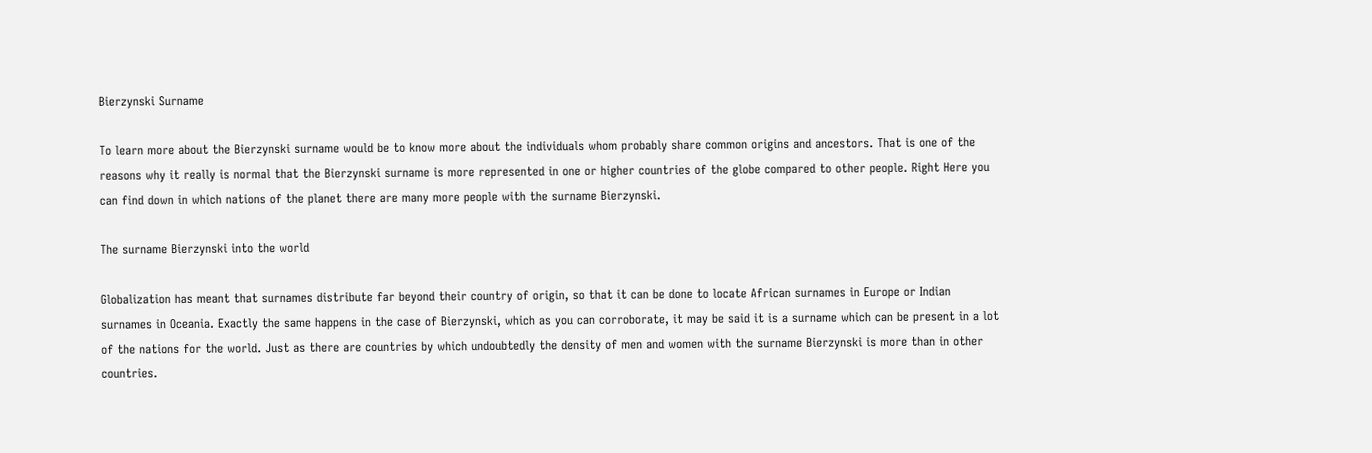Bierzynski Surname

To learn more about the Bierzynski surname would be to know more about the individuals whom probably share common origins and ancestors. That is one of the reasons why it really is normal that the Bierzynski surname is more represented in one or higher countries of the globe compared to other people. Right Here you can find down in which nations of the planet there are many more people with the surname Bierzynski.

The surname Bierzynski into the world

Globalization has meant that surnames distribute far beyond their country of origin, so that it can be done to locate African surnames in Europe or Indian surnames in Oceania. Exactly the same happens in the case of Bierzynski, which as you can corroborate, it may be said it is a surname which can be present in a lot of the nations for the world. Just as there are countries by which undoubtedly the density of men and women with the surname Bierzynski is more than in other countries.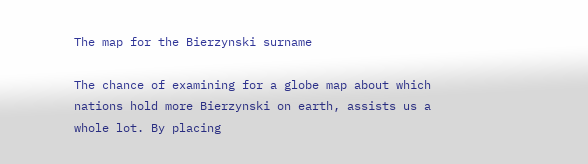The map for the Bierzynski surname

The chance of examining for a globe map about which nations hold more Bierzynski on earth, assists us a whole lot. By placing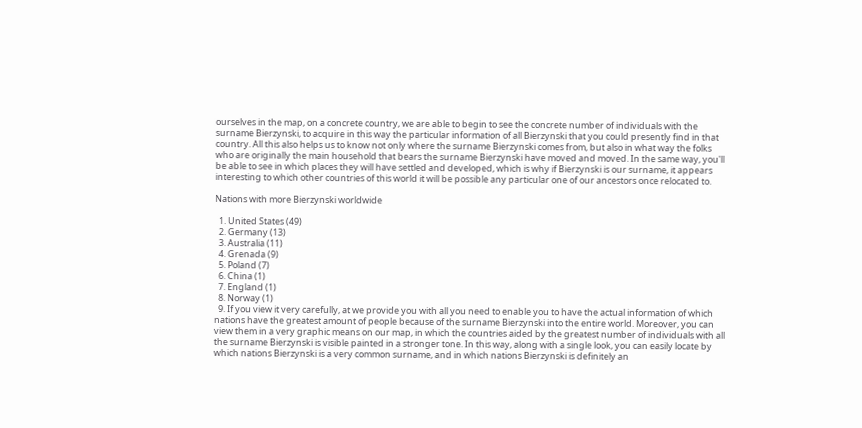ourselves in the map, on a concrete country, we are able to begin to see the concrete number of individuals with the surname Bierzynski, to acquire in this way the particular information of all Bierzynski that you could presently find in that country. All this also helps us to know not only where the surname Bierzynski comes from, but also in what way the folks who are originally the main household that bears the surname Bierzynski have moved and moved. In the same way, you'll be able to see in which places they will have settled and developed, which is why if Bierzynski is our surname, it appears interesting to which other countries of this world it will be possible any particular one of our ancestors once relocated to.

Nations with more Bierzynski worldwide

  1. United States (49)
  2. Germany (13)
  3. Australia (11)
  4. Grenada (9)
  5. Poland (7)
  6. China (1)
  7. England (1)
  8. Norway (1)
  9. If you view it very carefully, at we provide you with all you need to enable you to have the actual information of which nations have the greatest amount of people because of the surname Bierzynski into the entire world. Moreover, you can view them in a very graphic means on our map, in which the countries aided by the greatest number of individuals with all the surname Bierzynski is visible painted in a stronger tone. In this way, along with a single look, you can easily locate by which nations Bierzynski is a very common surname, and in which nations Bierzynski is definitely an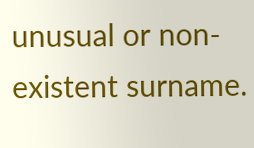unusual or non-existent surname.